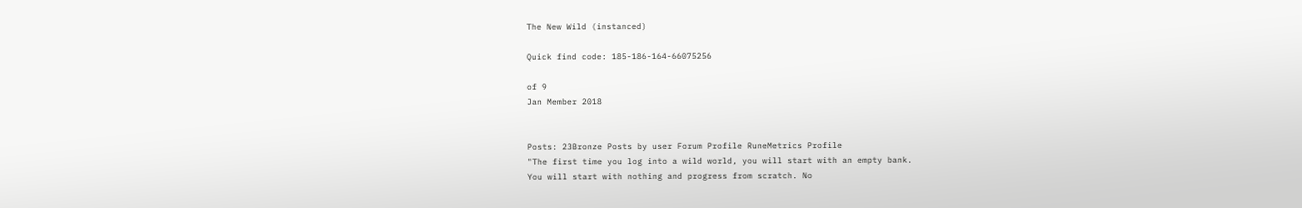The New Wild (instanced)

Quick find code: 185-186-164-66075256

of 9
Jan Member 2018


Posts: 23Bronze Posts by user Forum Profile RuneMetrics Profile
"The first time you log into a wild world, you will start with an empty bank.
You will start with nothing and progress from scratch. No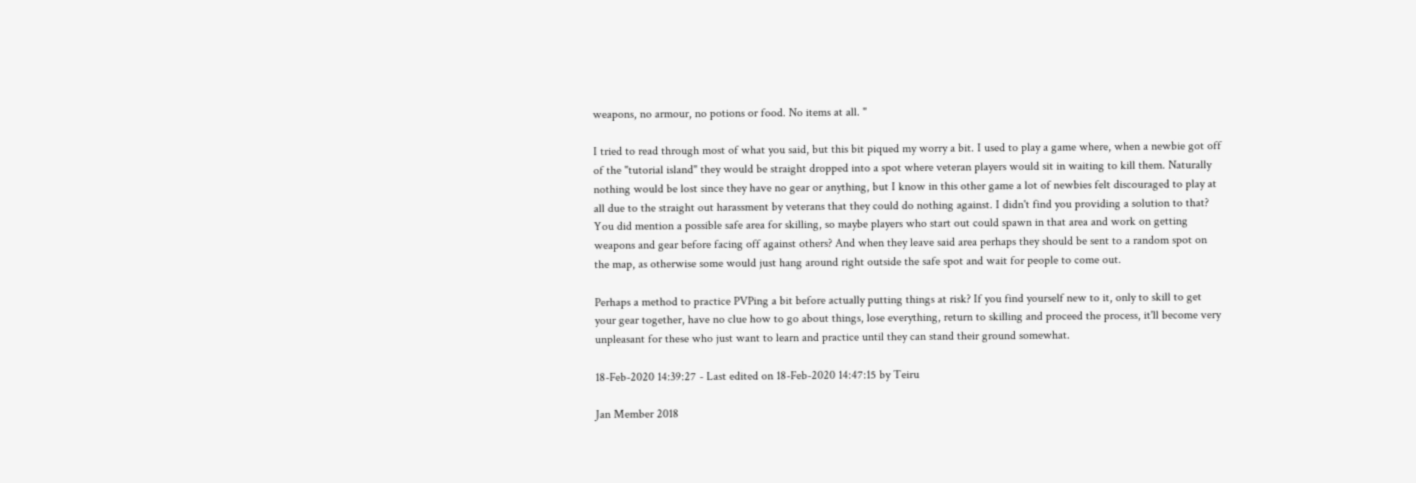weapons, no armour, no potions or food. No items at all. "

I tried to read through most of what you said, but this bit piqued my worry a bit. I used to play a game where, when a newbie got off of the "tutorial island" they would be straight dropped into a spot where veteran players would sit in waiting to kill them. Naturally nothing would be lost since they have no gear or anything, but I know in this other game a lot of newbies felt discouraged to play at all due to the straight out harassment by veterans that they could do nothing against. I didn't find you providing a solution to that? You did mention a possible safe area for skilling, so maybe players who start out could spawn in that area and work on getting weapons and gear before facing off against others? And when they leave said area perhaps they should be sent to a random spot on the map, as otherwise some would just hang around right outside the safe spot and wait for people to come out.

Perhaps a method to practice PVPing a bit before actually putting things at risk? If you find yourself new to it, only to skill to get your gear together, have no clue how to go about things, lose everything, return to skilling and proceed the process, it'll become very unpleasant for these who just want to learn and practice until they can stand their ground somewhat.

18-Feb-2020 14:39:27 - Last edited on 18-Feb-2020 14:47:15 by Teiru

Jan Member 2018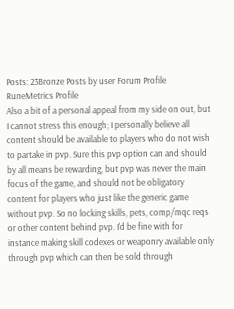Posts: 23Bronze Posts by user Forum Profile RuneMetrics Profile
Also a bit of a personal appeal from my side on out, but I cannot stress this enough; I personally believe all content should be available to players who do not wish to partake in pvp. Sure this pvp option can and should by all means be rewarding, but pvp was never the main focus of the game, and should not be obligatory content for players who just like the generic game without pvp. So no locking skills, pets, comp/mqc reqs or other content behind pvp. I'd be fine with for instance making skill codexes or weaponry available only through pvp which can then be sold through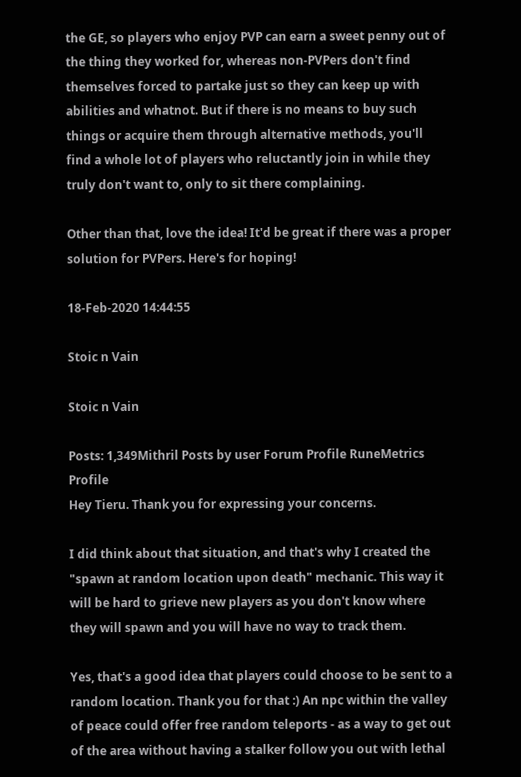the GE, so players who enjoy PVP can earn a sweet penny out of the thing they worked for, whereas non-PVPers don't find themselves forced to partake just so they can keep up with abilities and whatnot. But if there is no means to buy such things or acquire them through alternative methods, you'll find a whole lot of players who reluctantly join in while they truly don't want to, only to sit there complaining.

Other than that, love the idea! It'd be great if there was a proper solution for PVPers. Here's for hoping!

18-Feb-2020 14:44:55

Stoic n Vain

Stoic n Vain

Posts: 1,349Mithril Posts by user Forum Profile RuneMetrics Profile
Hey Tieru. Thank you for expressing your concerns.

I did think about that situation, and that's why I created the "spawn at random location upon death" mechanic. This way it will be hard to grieve new players as you don't know where they will spawn and you will have no way to track them.

Yes, that's a good idea that players could choose to be sent to a random location. Thank you for that :) An npc within the valley of peace could offer free random teleports - as a way to get out of the area without having a stalker follow you out with lethal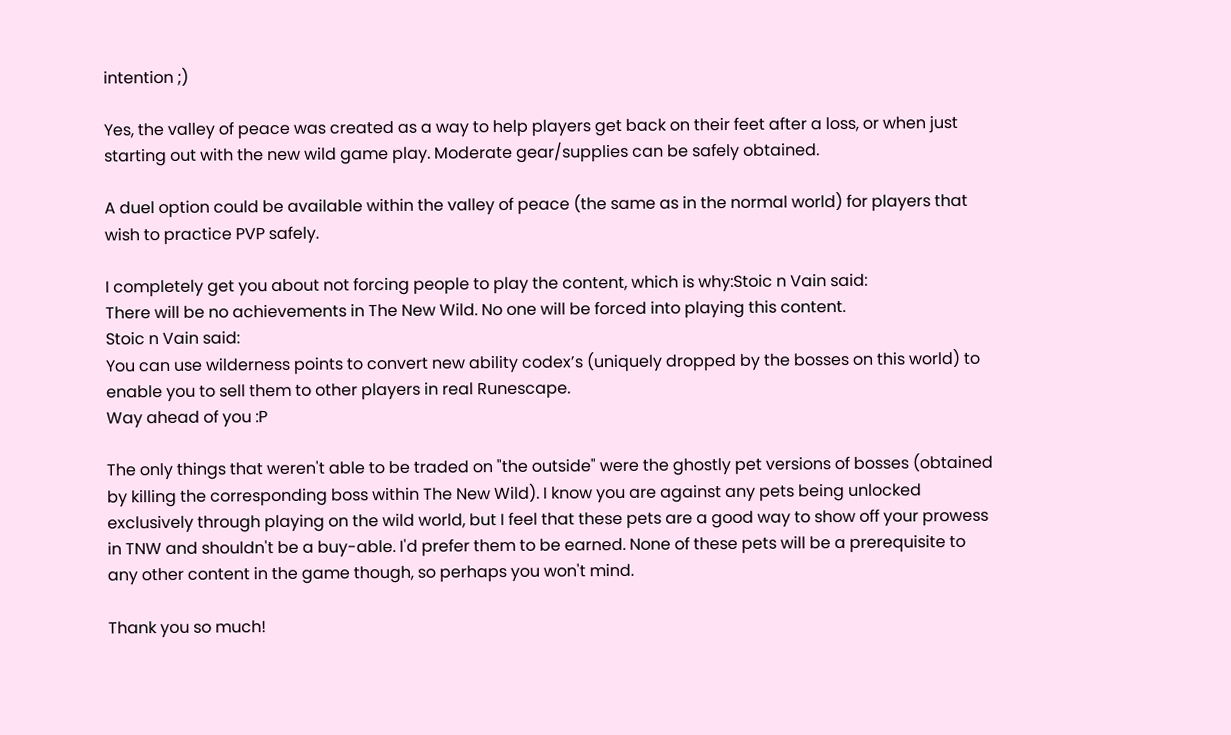intention ;)

Yes, the valley of peace was created as a way to help players get back on their feet after a loss, or when just starting out with the new wild game play. Moderate gear/supplies can be safely obtained.

A duel option could be available within the valley of peace (the same as in the normal world) for players that wish to practice PVP safely.

I completely get you about not forcing people to play the content, which is why:Stoic n Vain said:
There will be no achievements in The New Wild. No one will be forced into playing this content.
Stoic n Vain said:
You can use wilderness points to convert new ability codex’s (uniquely dropped by the bosses on this world) to enable you to sell them to other players in real Runescape.
Way ahead of you :P

The only things that weren't able to be traded on "the outside" were the ghostly pet versions of bosses (obtained by killing the corresponding boss within The New Wild). I know you are against any pets being unlocked exclusively through playing on the wild world, but I feel that these pets are a good way to show off your prowess in TNW and shouldn't be a buy-able. I'd prefer them to be earned. None of these pets will be a prerequisite to any other content in the game though, so perhaps you won't mind.

Thank you so much!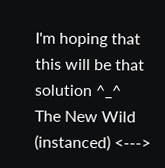I'm hoping that this will be that solution ^_^
The New Wild (instanced) <--->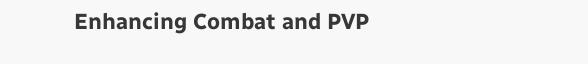Enhancing Combat and PVP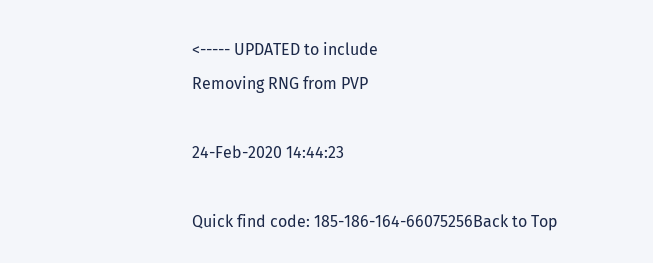<----- UPDATED to include
Removing RNG from PVP

24-Feb-2020 14:44:23

Quick find code: 185-186-164-66075256Back to Top